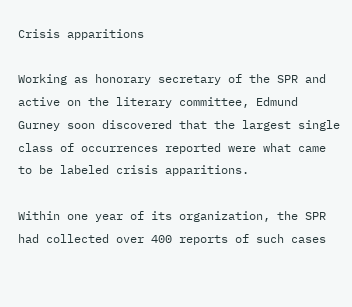Crisis apparitions

Working as honorary secretary of the SPR and active on the literary committee, Edmund Gurney soon discovered that the largest single class of occurrences reported were what came to be labeled crisis apparitions.

Within one year of its organization, the SPR had collected over 400 reports of such cases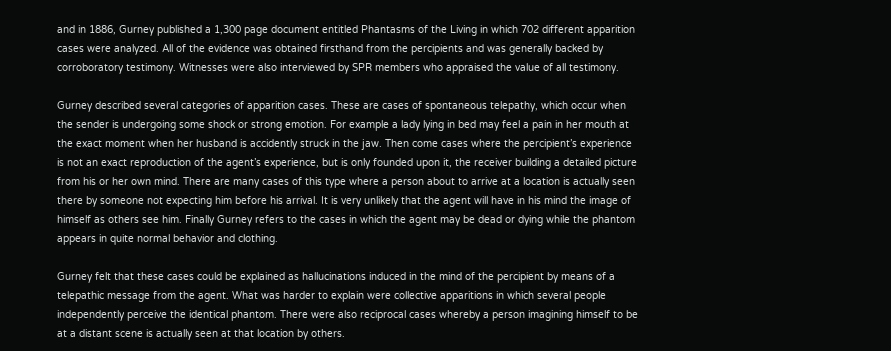and in 1886, Gurney published a 1,300 page document entitled Phantasms of the Living in which 702 different apparition cases were analyzed. All of the evidence was obtained firsthand from the percipients and was generally backed by corroboratory testimony. Witnesses were also interviewed by SPR members who appraised the value of all testimony.

Gurney described several categories of apparition cases. These are cases of spontaneous telepathy, which occur when the sender is undergoing some shock or strong emotion. For example a lady lying in bed may feel a pain in her mouth at the exact moment when her husband is accidently struck in the jaw. Then come cases where the percipient’s experience is not an exact reproduction of the agent’s experience, but is only founded upon it, the receiver building a detailed picture from his or her own mind. There are many cases of this type where a person about to arrive at a location is actually seen there by someone not expecting him before his arrival. It is very unlikely that the agent will have in his mind the image of himself as others see him. Finally Gurney refers to the cases in which the agent may be dead or dying while the phantom appears in quite normal behavior and clothing.

Gurney felt that these cases could be explained as hallucinations induced in the mind of the percipient by means of a telepathic message from the agent. What was harder to explain were collective apparitions in which several people independently perceive the identical phantom. There were also reciprocal cases whereby a person imagining himself to be at a distant scene is actually seen at that location by others.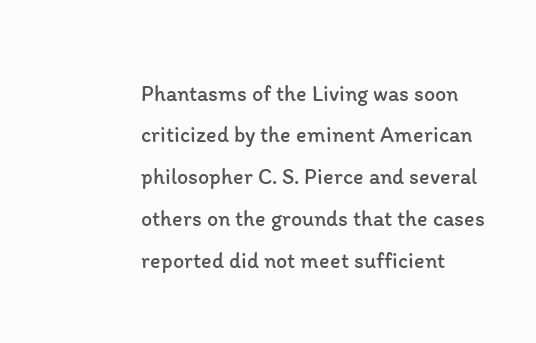Phantasms of the Living was soon criticized by the eminent American philosopher C. S. Pierce and several others on the grounds that the cases reported did not meet sufficient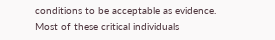conditions to be acceptable as evidence. Most of these critical individuals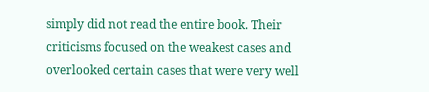simply did not read the entire book. Their criticisms focused on the weakest cases and overlooked certain cases that were very well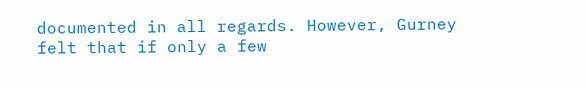documented in all regards. However, Gurney felt that if only a few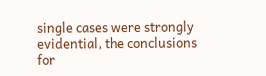single cases were strongly evidential, the conclusions for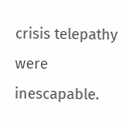crisis telepathy were inescapable.